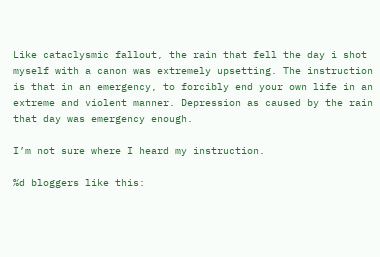Like cataclysmic fallout, the rain that fell the day i shot myself with a canon was extremely upsetting. The instruction is that in an emergency, to forcibly end your own life in an extreme and violent manner. Depression as caused by the rain that day was emergency enough.

I’m not sure where I heard my instruction.

%d bloggers like this: